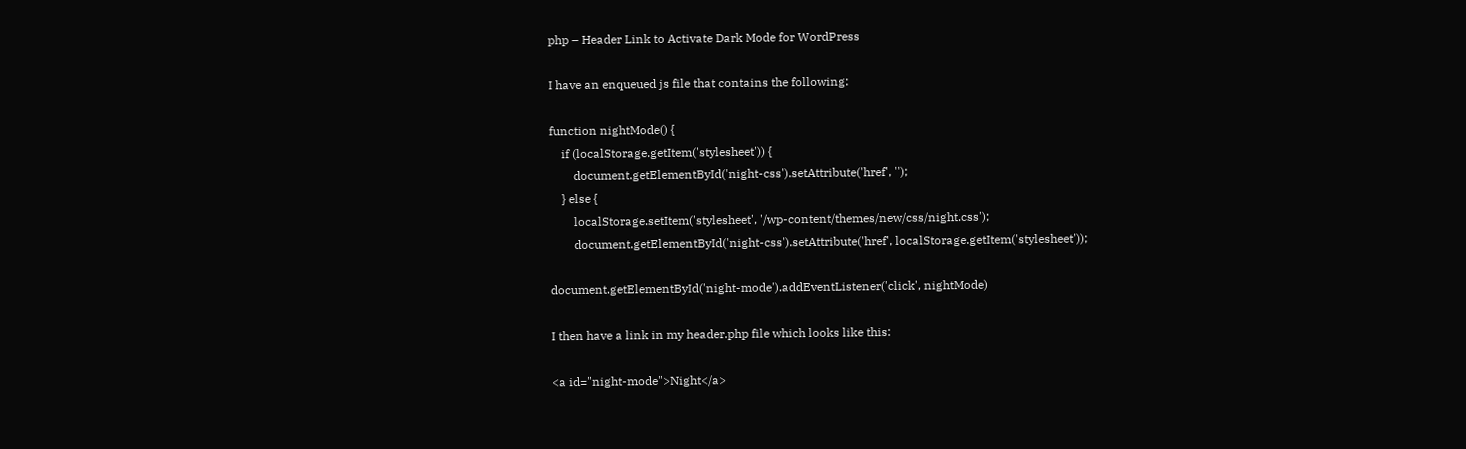php – Header Link to Activate Dark Mode for WordPress

I have an enqueued js file that contains the following:

function nightMode() {
    if (localStorage.getItem('stylesheet')) {
        document.getElementById('night-css').setAttribute('href', '');
    } else {
        localStorage.setItem('stylesheet', '/wp-content/themes/new/css/night.css');
        document.getElementById('night-css').setAttribute('href', localStorage.getItem('stylesheet'));

document.getElementById('night-mode').addEventListener('click', nightMode)

I then have a link in my header.php file which looks like this:

<a id="night-mode">Night</a>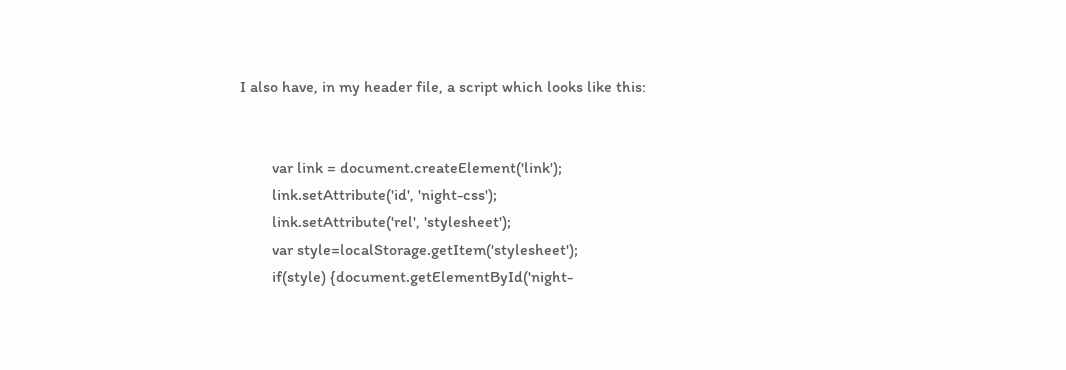I also have, in my header file, a script which looks like this:


        var link = document.createElement('link');
        link.setAttribute('id', 'night-css');
        link.setAttribute('rel', 'stylesheet');
        var style=localStorage.getItem('stylesheet');
        if(style) {document.getElementById('night-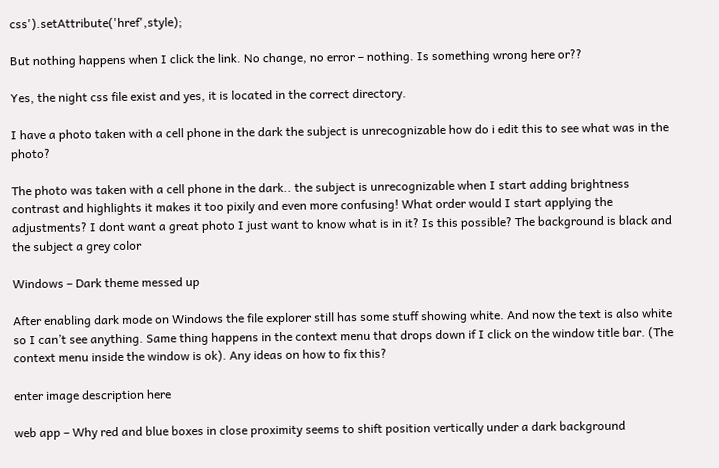css').setAttribute('href',style);

But nothing happens when I click the link. No change, no error – nothing. Is something wrong here or??

Yes, the night css file exist and yes, it is located in the correct directory.

I have a photo taken with a cell phone in the dark the subject is unrecognizable how do i edit this to see what was in the photo?

The photo was taken with a cell phone in the dark.. the subject is unrecognizable when I start adding brightness contrast and highlights it makes it too pixily and even more confusing! What order would I start applying the adjustments? I dont want a great photo I just want to know what is in it? Is this possible? The background is black and the subject a grey color

Windows – Dark theme messed up

After enabling dark mode on Windows the file explorer still has some stuff showing white. And now the text is also white so I can’t see anything. Same thing happens in the context menu that drops down if I click on the window title bar. (The context menu inside the window is ok). Any ideas on how to fix this?

enter image description here

web app – Why red and blue boxes in close proximity seems to shift position vertically under a dark background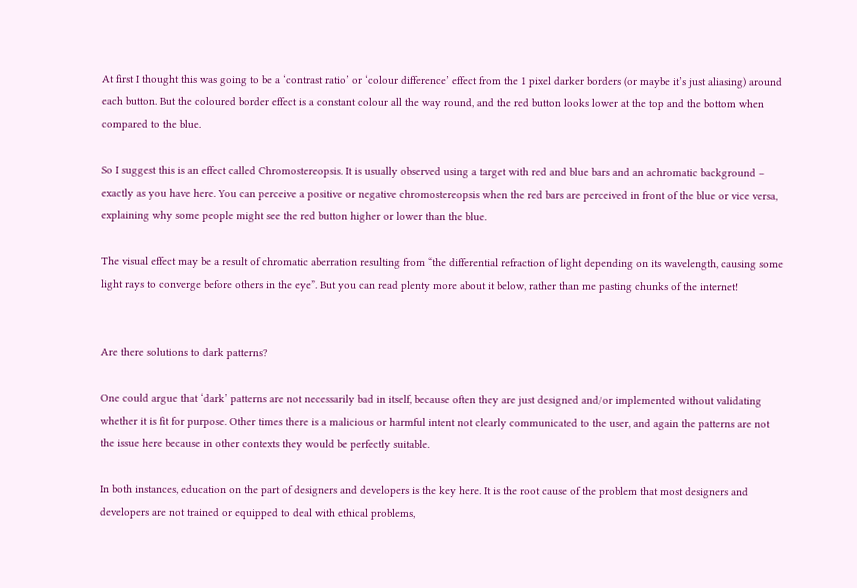At first I thought this was going to be a ‘contrast ratio’ or ‘colour difference’ effect from the 1 pixel darker borders (or maybe it’s just aliasing) around each button. But the coloured border effect is a constant colour all the way round, and the red button looks lower at the top and the bottom when compared to the blue.

So I suggest this is an effect called Chromostereopsis. It is usually observed using a target with red and blue bars and an achromatic background – exactly as you have here. You can perceive a positive or negative chromostereopsis when the red bars are perceived in front of the blue or vice versa, explaining why some people might see the red button higher or lower than the blue.

The visual effect may be a result of chromatic aberration resulting from “the differential refraction of light depending on its wavelength, causing some light rays to converge before others in the eye”. But you can read plenty more about it below, rather than me pasting chunks of the internet!


Are there solutions to dark patterns?

One could argue that ‘dark’ patterns are not necessarily bad in itself, because often they are just designed and/or implemented without validating whether it is fit for purpose. Other times there is a malicious or harmful intent not clearly communicated to the user, and again the patterns are not the issue here because in other contexts they would be perfectly suitable.

In both instances, education on the part of designers and developers is the key here. It is the root cause of the problem that most designers and developers are not trained or equipped to deal with ethical problems,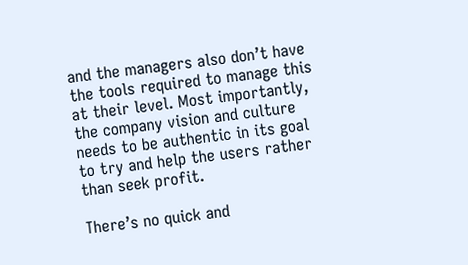and the managers also don’t have the tools required to manage this at their level. Most importantly, the company vision and culture needs to be authentic in its goal to try and help the users rather than seek profit.

There’s no quick and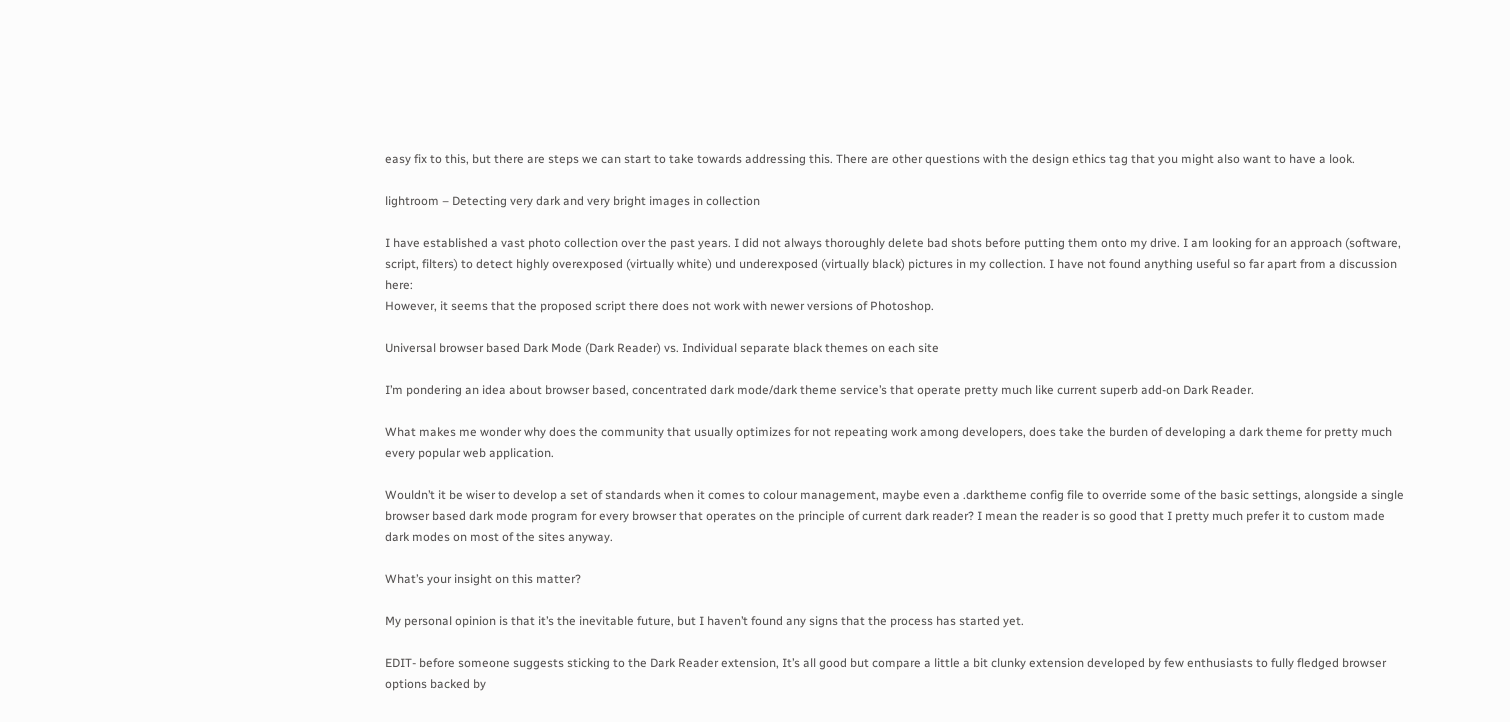easy fix to this, but there are steps we can start to take towards addressing this. There are other questions with the design ethics tag that you might also want to have a look.

lightroom – Detecting very dark and very bright images in collection

I have established a vast photo collection over the past years. I did not always thoroughly delete bad shots before putting them onto my drive. I am looking for an approach (software, script, filters) to detect highly overexposed (virtually white) und underexposed (virtually black) pictures in my collection. I have not found anything useful so far apart from a discussion here:
However, it seems that the proposed script there does not work with newer versions of Photoshop.

Universal browser based Dark Mode (Dark Reader) vs. Individual separate black themes on each site

I’m pondering an idea about browser based, concentrated dark mode/dark theme service’s that operate pretty much like current superb add-on Dark Reader.

What makes me wonder why does the community that usually optimizes for not repeating work among developers, does take the burden of developing a dark theme for pretty much every popular web application.

Wouldn’t it be wiser to develop a set of standards when it comes to colour management, maybe even a .darktheme config file to override some of the basic settings, alongside a single browser based dark mode program for every browser that operates on the principle of current dark reader? I mean the reader is so good that I pretty much prefer it to custom made dark modes on most of the sites anyway.

What’s your insight on this matter?

My personal opinion is that it’s the inevitable future, but I haven’t found any signs that the process has started yet.

EDIT- before someone suggests sticking to the Dark Reader extension, It’s all good but compare a little a bit clunky extension developed by few enthusiasts to fully fledged browser options backed by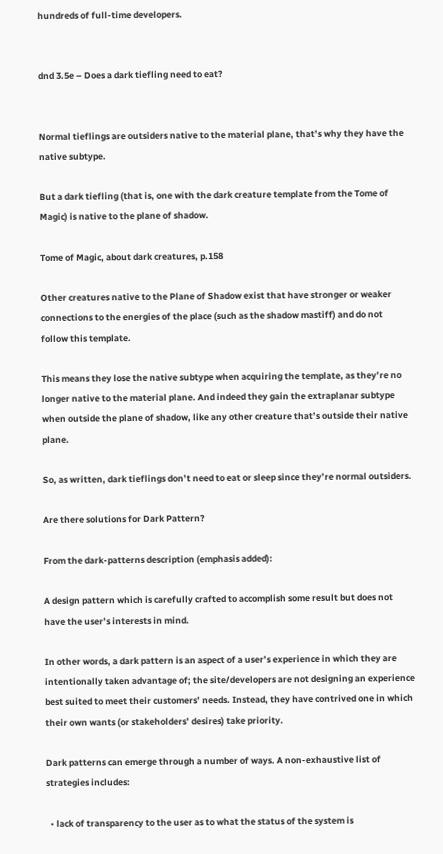hundreds of full-time developers.


dnd 3.5e – Does a dark tiefling need to eat?


Normal tieflings are outsiders native to the material plane, that’s why they have the native subtype.

But a dark tiefling (that is, one with the dark creature template from the Tome of Magic) is native to the plane of shadow.

Tome of Magic, about dark creatures, p.158

Other creatures native to the Plane of Shadow exist that have stronger or weaker connections to the energies of the place (such as the shadow mastiff) and do not follow this template.

This means they lose the native subtype when acquiring the template, as they’re no longer native to the material plane. And indeed they gain the extraplanar subtype when outside the plane of shadow, like any other creature that’s outside their native plane.

So, as written, dark tieflings don’t need to eat or sleep since they’re normal outsiders.

Are there solutions for Dark Pattern?

From the dark-patterns description (emphasis added):

A design pattern which is carefully crafted to accomplish some result but does not have the user’s interests in mind.

In other words, a dark pattern is an aspect of a user’s experience in which they are intentionally taken advantage of; the site/developers are not designing an experience best suited to meet their customers’ needs. Instead, they have contrived one in which their own wants (or stakeholders’ desires) take priority.

Dark patterns can emerge through a number of ways. A non-exhaustive list of strategies includes:

  • lack of transparency to the user as to what the status of the system is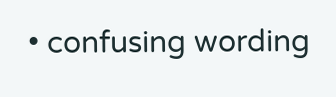• confusing wording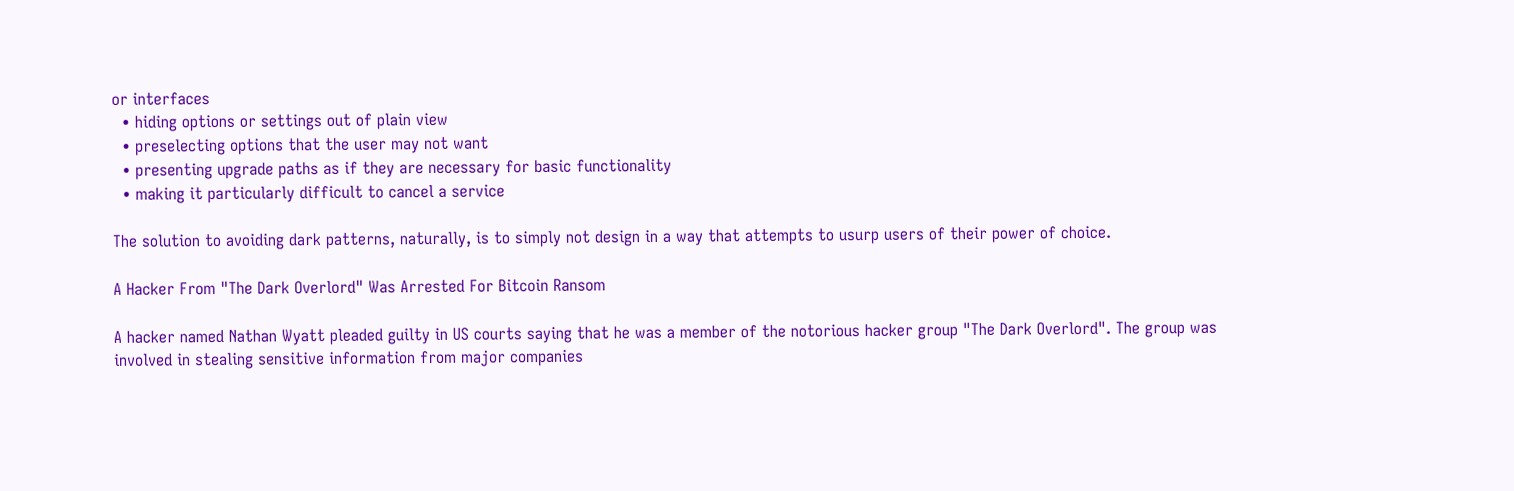or interfaces
  • hiding options or settings out of plain view
  • preselecting options that the user may not want
  • presenting upgrade paths as if they are necessary for basic functionality
  • making it particularly difficult to cancel a service

The solution to avoiding dark patterns, naturally, is to simply not design in a way that attempts to usurp users of their power of choice.

A Hacker From "The Dark Overlord" Was Arrested For Bitcoin Ransom

A hacker named Nathan Wyatt pleaded guilty in US courts saying that he was a member of the notorious hacker group "The Dark Overlord". The group was involved in stealing sensitive information from major companies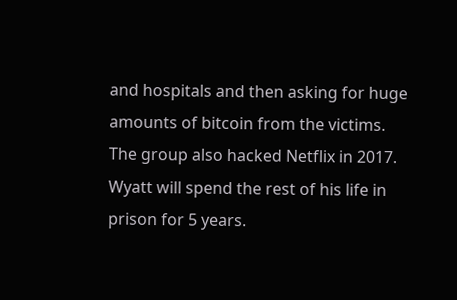and hospitals and then asking for huge amounts of bitcoin from the victims. The group also hacked Netflix in 2017. Wyatt will spend the rest of his life in prison for 5 years.